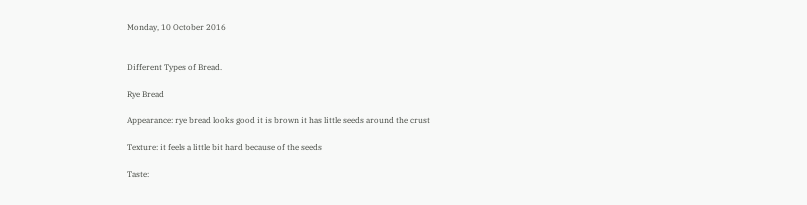Monday, 10 October 2016


Different Types of Bread.

Rye Bread

Appearance: rye bread looks good it is brown it has little seeds around the crust

Texture: it feels a little bit hard because of the seeds

Taste: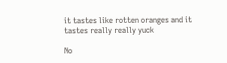it tastes like rotten oranges and it tastes really really yuck

No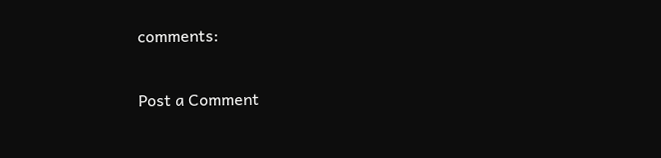comments:

Post a Comment